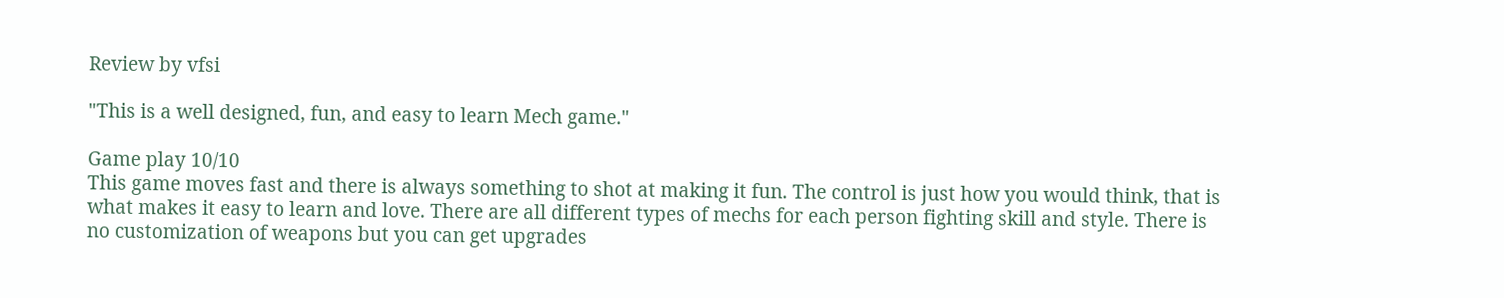Review by vfsi

"This is a well designed, fun, and easy to learn Mech game."

Game play 10/10
This game moves fast and there is always something to shot at making it fun. The control is just how you would think, that is what makes it easy to learn and love. There are all different types of mechs for each person fighting skill and style. There is no customization of weapons but you can get upgrades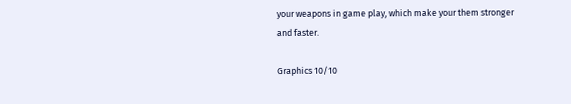your weapons in game play, which make your them stronger and faster.

Graphics 10/10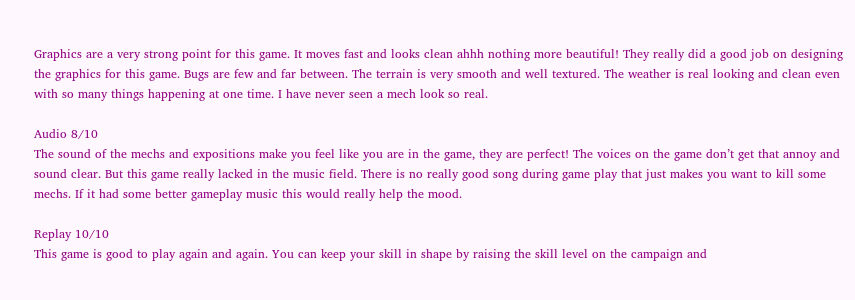Graphics are a very strong point for this game. It moves fast and looks clean ahhh nothing more beautiful! They really did a good job on designing the graphics for this game. Bugs are few and far between. The terrain is very smooth and well textured. The weather is real looking and clean even with so many things happening at one time. I have never seen a mech look so real.

Audio 8/10
The sound of the mechs and expositions make you feel like you are in the game, they are perfect! The voices on the game don’t get that annoy and sound clear. But this game really lacked in the music field. There is no really good song during game play that just makes you want to kill some mechs. If it had some better gameplay music this would really help the mood.

Replay 10/10
This game is good to play again and again. You can keep your skill in shape by raising the skill level on the campaign and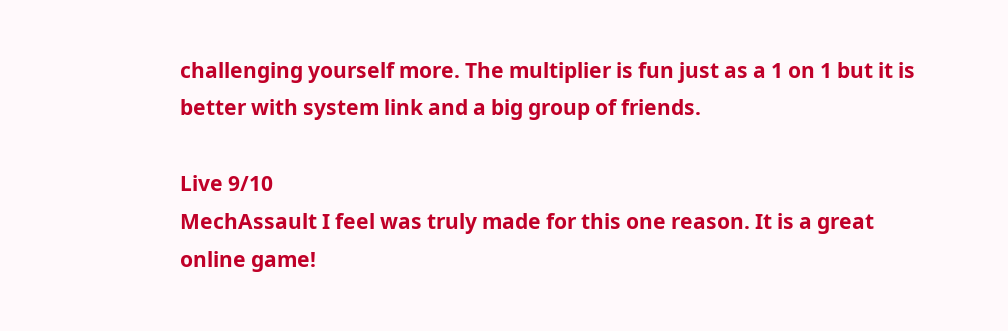challenging yourself more. The multiplier is fun just as a 1 on 1 but it is better with system link and a big group of friends.

Live 9/10
MechAssault I feel was truly made for this one reason. It is a great online game!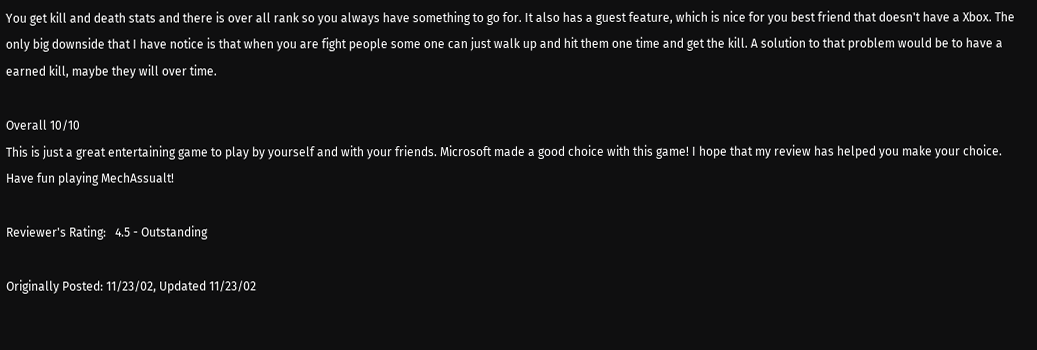You get kill and death stats and there is over all rank so you always have something to go for. It also has a guest feature, which is nice for you best friend that doesn't have a Xbox. The only big downside that I have notice is that when you are fight people some one can just walk up and hit them one time and get the kill. A solution to that problem would be to have a earned kill, maybe they will over time.

Overall 10/10
This is just a great entertaining game to play by yourself and with your friends. Microsoft made a good choice with this game! I hope that my review has helped you make your choice. Have fun playing MechAssualt!

Reviewer's Rating:   4.5 - Outstanding

Originally Posted: 11/23/02, Updated 11/23/02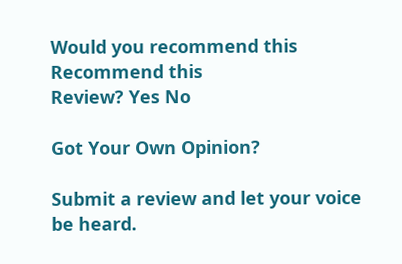Would you recommend this
Recommend this
Review? Yes No

Got Your Own Opinion?

Submit a review and let your voice be heard.